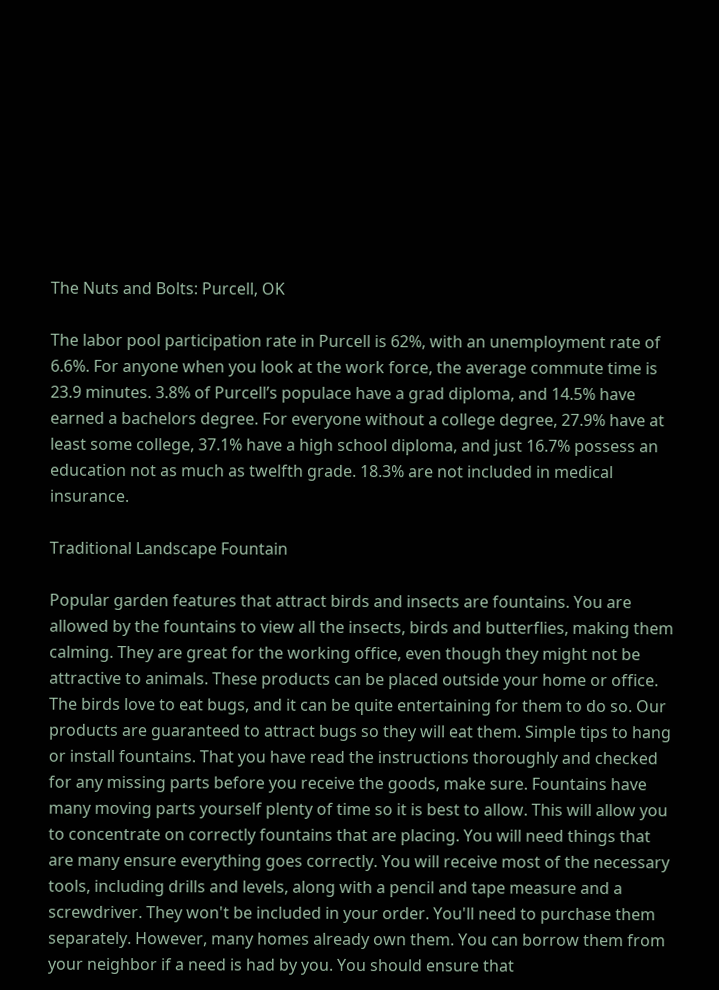The Nuts and Bolts: Purcell, OK

The labor pool participation rate in Purcell is 62%, with an unemployment rate of 6.6%. For anyone when you look at the work force, the average commute time is 23.9 minutes. 3.8% of Purcell’s populace have a grad diploma, and 14.5% have earned a bachelors degree. For everyone without a college degree, 27.9% have at least some college, 37.1% have a high school diploma, and just 16.7% possess an education not as much as twelfth grade. 18.3% are not included in medical insurance.

Traditional Landscape Fountain

Popular garden features that attract birds and insects are fountains. You are allowed by the fountains to view all the insects, birds and butterflies, making them calming. They are great for the working office, even though they might not be attractive to animals. These products can be placed outside your home or office. The birds love to eat bugs, and it can be quite entertaining for them to do so. Our products are guaranteed to attract bugs so they will eat them. Simple tips to hang or install fountains. That you have read the instructions thoroughly and checked for any missing parts before you receive the goods, make sure. Fountains have many moving parts yourself plenty of time so it is best to allow. This will allow you to concentrate on correctly fountains that are placing. You will need things that are many ensure everything goes correctly. You will receive most of the necessary tools, including drills and levels, along with a pencil and tape measure and a screwdriver. They won't be included in your order. You'll need to purchase them separately. However, many homes already own them. You can borrow them from your neighbor if a need is had by you. You should ensure that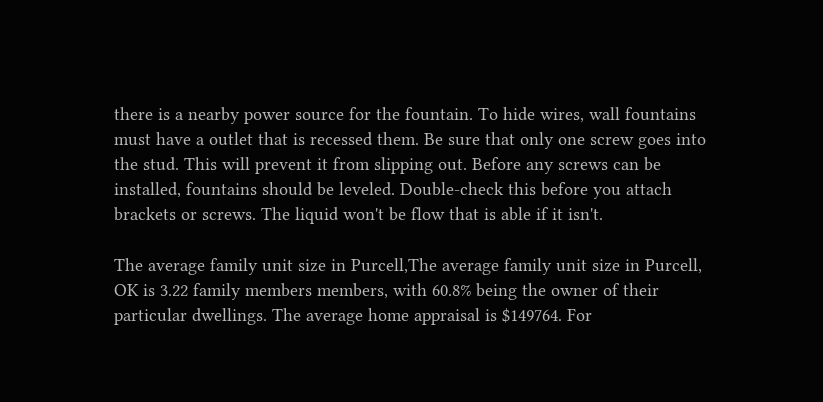there is a nearby power source for the fountain. To hide wires, wall fountains must have a outlet that is recessed them. Be sure that only one screw goes into the stud. This will prevent it from slipping out. Before any screws can be installed, fountains should be leveled. Double-check this before you attach brackets or screws. The liquid won't be flow that is able if it isn't.

The average family unit size in Purcell,The average family unit size in Purcell, OK is 3.22 family members members, with 60.8% being the owner of their particular dwellings. The average home appraisal is $149764. For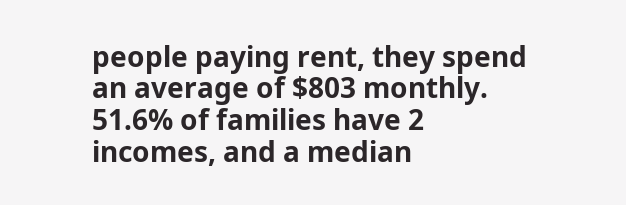people paying rent, they spend an average of $803 monthly. 51.6% of families have 2 incomes, and a median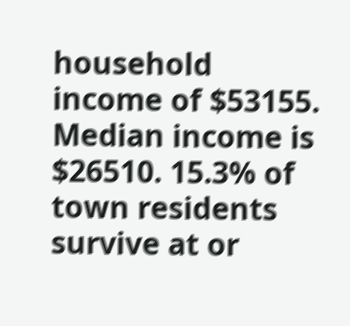household income of $53155. Median income is $26510. 15.3% of town residents survive at or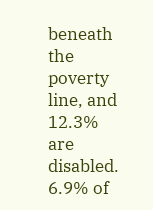beneath the poverty line, and 12.3% are disabled. 6.9% of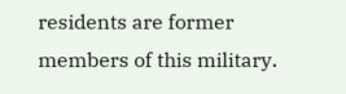residents are former members of this military.